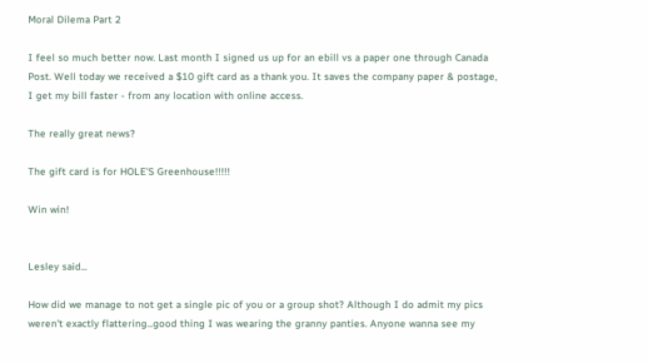Moral Dilema Part 2

I feel so much better now. Last month I signed us up for an ebill vs a paper one through Canada Post. Well today we received a $10 gift card as a thank you. It saves the company paper & postage, I get my bill faster - from any location with online access.

The really great news?

The gift card is for HOLE'S Greenhouse!!!!!

Win win!


Lesley said...

How did we manage to not get a single pic of you or a group shot? Although I do admit my pics weren't exactly flattering...good thing I was wearing the granny panties. Anyone wanna see my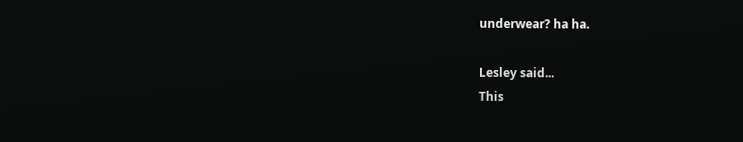underwear? ha ha.

Lesley said...
This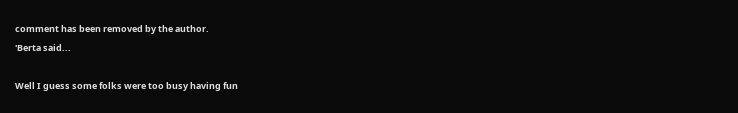comment has been removed by the author.
'Berta said...

Well I guess some folks were too busy having fun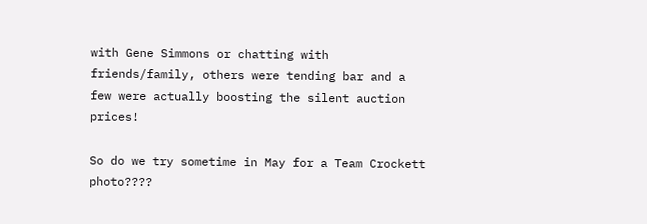with Gene Simmons or chatting with friends/family, others were tending bar and a few were actually boosting the silent auction prices!

So do we try sometime in May for a Team Crockett photo????